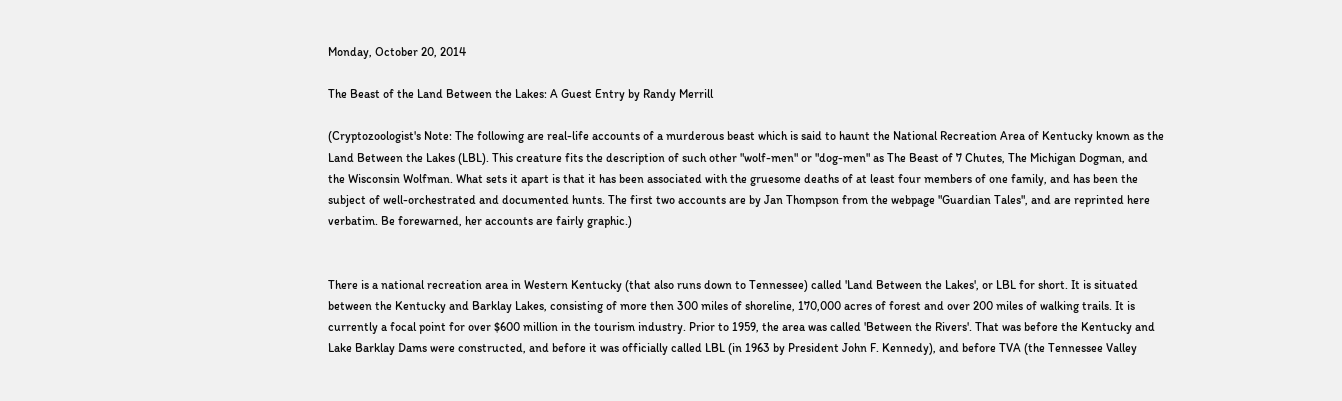Monday, October 20, 2014

The Beast of the Land Between the Lakes: A Guest Entry by Randy Merrill

(Cryptozoologist's Note: The following are real-life accounts of a murderous beast which is said to haunt the National Recreation Area of Kentucky known as the Land Between the Lakes (LBL). This creature fits the description of such other "wolf-men" or "dog-men" as The Beast of 7 Chutes, The Michigan Dogman, and the Wisconsin Wolfman. What sets it apart is that it has been associated with the gruesome deaths of at least four members of one family, and has been the subject of well-orchestrated and documented hunts. The first two accounts are by Jan Thompson from the webpage "Guardian Tales", and are reprinted here verbatim. Be forewarned, her accounts are fairly graphic.)


There is a national recreation area in Western Kentucky (that also runs down to Tennessee) called 'Land Between the Lakes', or LBL for short. It is situated between the Kentucky and Barklay Lakes, consisting of more then 300 miles of shoreline, 170,000 acres of forest and over 200 miles of walking trails. It is currently a focal point for over $600 million in the tourism industry. Prior to 1959, the area was called 'Between the Rivers'. That was before the Kentucky and Lake Barklay Dams were constructed, and before it was officially called LBL (in 1963 by President John F. Kennedy), and before TVA (the Tennessee Valley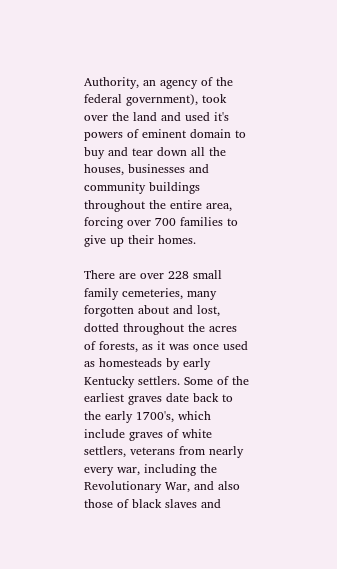Authority, an agency of the federal government), took over the land and used it's powers of eminent domain to buy and tear down all the houses, businesses and community buildings throughout the entire area, forcing over 700 families to give up their homes.

There are over 228 small family cemeteries, many forgotten about and lost, dotted throughout the acres of forests, as it was once used as homesteads by early Kentucky settlers. Some of the earliest graves date back to the early 1700's, which include graves of white settlers, veterans from nearly every war, including the Revolutionary War, and also those of black slaves and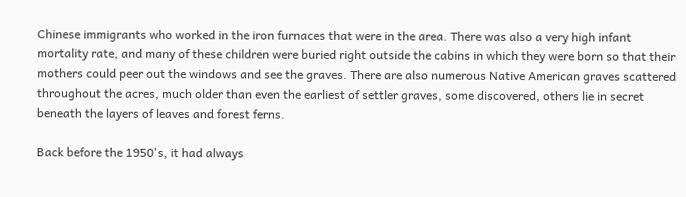Chinese immigrants who worked in the iron furnaces that were in the area. There was also a very high infant mortality rate, and many of these children were buried right outside the cabins in which they were born so that their mothers could peer out the windows and see the graves. There are also numerous Native American graves scattered throughout the acres, much older than even the earliest of settler graves, some discovered, others lie in secret beneath the layers of leaves and forest ferns.

Back before the 1950's, it had always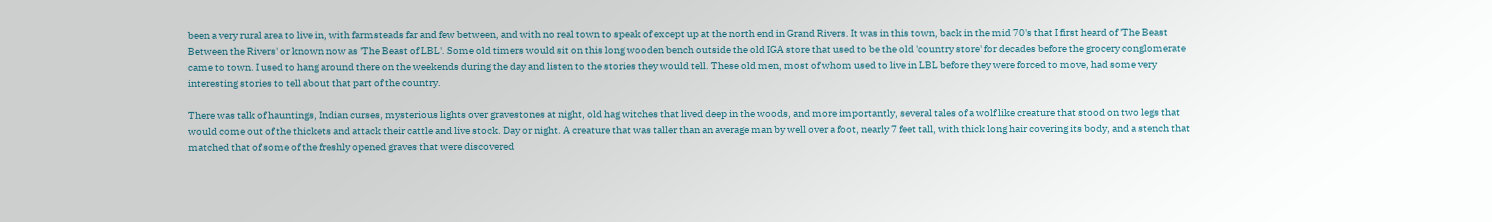been a very rural area to live in, with farmsteads far and few between, and with no real town to speak of except up at the north end in Grand Rivers. It was in this town, back in the mid 70's that I first heard of 'The Beast Between the Rivers' or known now as 'The Beast of LBL'. Some old timers would sit on this long wooden bench outside the old IGA store that used to be the old 'country store' for decades before the grocery conglomerate came to town. I used to hang around there on the weekends during the day and listen to the stories they would tell. These old men, most of whom used to live in LBL before they were forced to move, had some very interesting stories to tell about that part of the country.

There was talk of hauntings, Indian curses, mysterious lights over gravestones at night, old hag witches that lived deep in the woods, and more importantly, several tales of a wolf like creature that stood on two legs that would come out of the thickets and attack their cattle and live stock. Day or night. A creature that was taller than an average man by well over a foot, nearly 7 feet tall, with thick long hair covering its body, and a stench that matched that of some of the freshly opened graves that were discovered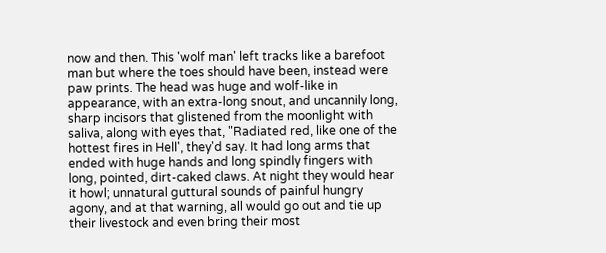now and then. This 'wolf man' left tracks like a barefoot man but where the toes should have been, instead were paw prints. The head was huge and wolf-like in appearance, with an extra-long snout, and uncannily long, sharp incisors that glistened from the moonlight with saliva, along with eyes that, "Radiated red, like one of the hottest fires in Hell', they'd say. It had long arms that ended with huge hands and long spindly fingers with long, pointed, dirt-caked claws. At night they would hear it howl; unnatural guttural sounds of painful hungry agony, and at that warning, all would go out and tie up their livestock and even bring their most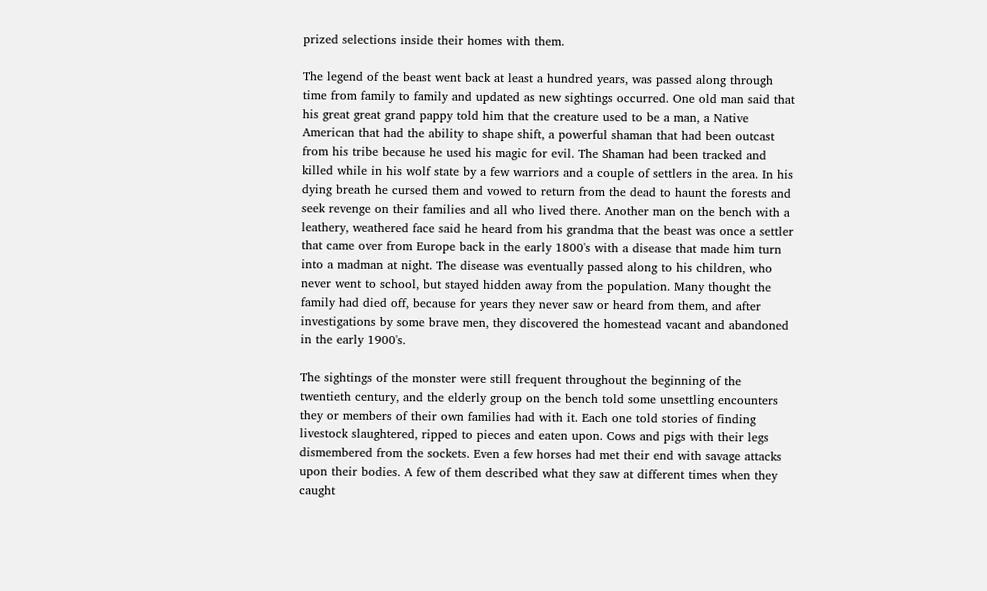prized selections inside their homes with them.

The legend of the beast went back at least a hundred years, was passed along through time from family to family and updated as new sightings occurred. One old man said that his great great grand pappy told him that the creature used to be a man, a Native American that had the ability to shape shift, a powerful shaman that had been outcast from his tribe because he used his magic for evil. The Shaman had been tracked and killed while in his wolf state by a few warriors and a couple of settlers in the area. In his dying breath he cursed them and vowed to return from the dead to haunt the forests and seek revenge on their families and all who lived there. Another man on the bench with a leathery, weathered face said he heard from his grandma that the beast was once a settler that came over from Europe back in the early 1800's with a disease that made him turn into a madman at night. The disease was eventually passed along to his children, who never went to school, but stayed hidden away from the population. Many thought the family had died off, because for years they never saw or heard from them, and after investigations by some brave men, they discovered the homestead vacant and abandoned in the early 1900's.

The sightings of the monster were still frequent throughout the beginning of the twentieth century, and the elderly group on the bench told some unsettling encounters they or members of their own families had with it. Each one told stories of finding livestock slaughtered, ripped to pieces and eaten upon. Cows and pigs with their legs dismembered from the sockets. Even a few horses had met their end with savage attacks upon their bodies. A few of them described what they saw at different times when they caught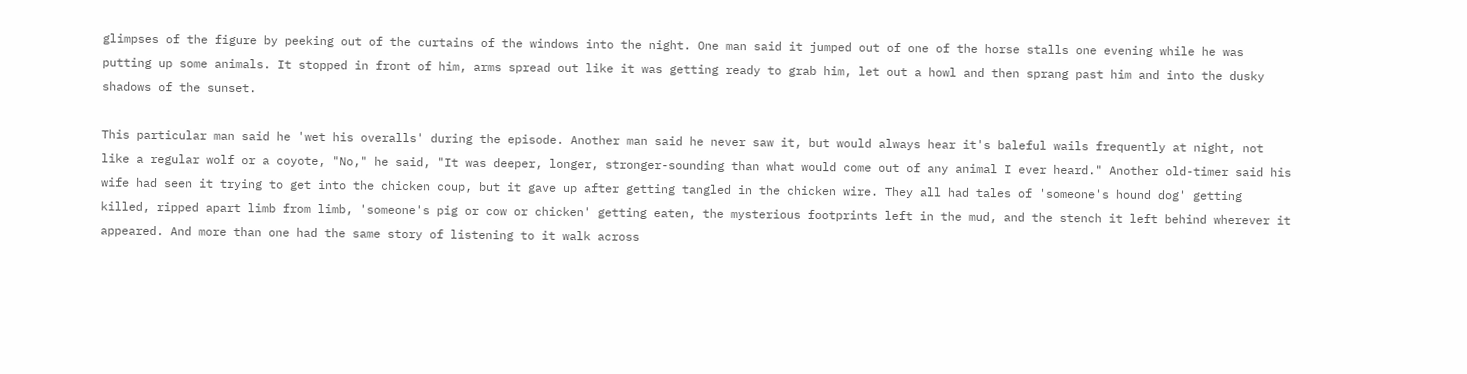glimpses of the figure by peeking out of the curtains of the windows into the night. One man said it jumped out of one of the horse stalls one evening while he was putting up some animals. It stopped in front of him, arms spread out like it was getting ready to grab him, let out a howl and then sprang past him and into the dusky shadows of the sunset.

This particular man said he 'wet his overalls' during the episode. Another man said he never saw it, but would always hear it's baleful wails frequently at night, not like a regular wolf or a coyote, "No," he said, "It was deeper, longer, stronger-sounding than what would come out of any animal I ever heard." Another old-timer said his wife had seen it trying to get into the chicken coup, but it gave up after getting tangled in the chicken wire. They all had tales of 'someone's hound dog' getting killed, ripped apart limb from limb, 'someone's pig or cow or chicken' getting eaten, the mysterious footprints left in the mud, and the stench it left behind wherever it appeared. And more than one had the same story of listening to it walk across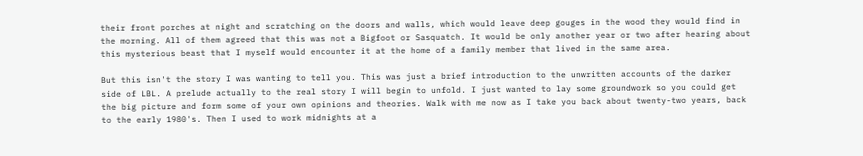their front porches at night and scratching on the doors and walls, which would leave deep gouges in the wood they would find in the morning. All of them agreed that this was not a Bigfoot or Sasquatch. It would be only another year or two after hearing about this mysterious beast that I myself would encounter it at the home of a family member that lived in the same area.

But this isn't the story I was wanting to tell you. This was just a brief introduction to the unwritten accounts of the darker side of LBL. A prelude actually to the real story I will begin to unfold. I just wanted to lay some groundwork so you could get the big picture and form some of your own opinions and theories. Walk with me now as I take you back about twenty-two years, back to the early 1980's. Then I used to work midnights at a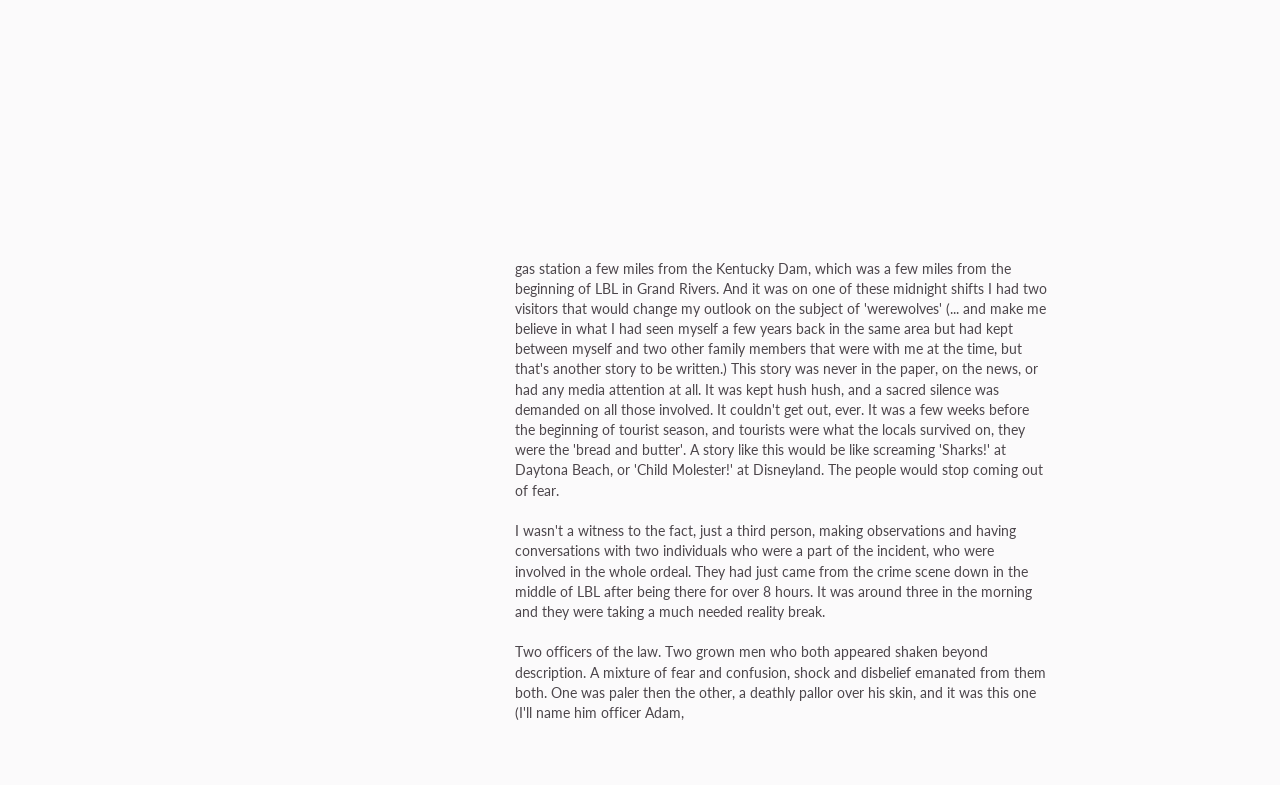gas station a few miles from the Kentucky Dam, which was a few miles from the beginning of LBL in Grand Rivers. And it was on one of these midnight shifts I had two visitors that would change my outlook on the subject of 'werewolves' (... and make me believe in what I had seen myself a few years back in the same area but had kept between myself and two other family members that were with me at the time, but that's another story to be written.) This story was never in the paper, on the news, or had any media attention at all. It was kept hush hush, and a sacred silence was demanded on all those involved. It couldn't get out, ever. It was a few weeks before the beginning of tourist season, and tourists were what the locals survived on, they were the 'bread and butter'. A story like this would be like screaming 'Sharks!' at Daytona Beach, or 'Child Molester!' at Disneyland. The people would stop coming out of fear.

I wasn't a witness to the fact, just a third person, making observations and having conversations with two individuals who were a part of the incident, who were involved in the whole ordeal. They had just came from the crime scene down in the middle of LBL after being there for over 8 hours. It was around three in the morning and they were taking a much needed reality break.

Two officers of the law. Two grown men who both appeared shaken beyond description. A mixture of fear and confusion, shock and disbelief emanated from them both. One was paler then the other, a deathly pallor over his skin, and it was this one (I'll name him officer Adam,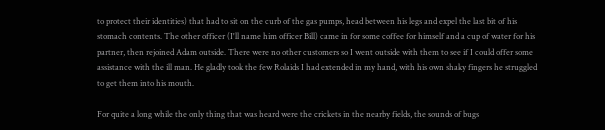to protect their identities) that had to sit on the curb of the gas pumps, head between his legs and expel the last bit of his stomach contents. The other officer (I'll name him officer Bill) came in for some coffee for himself and a cup of water for his partner, then rejoined Adam outside. There were no other customers so I went outside with them to see if I could offer some assistance with the ill man. He gladly took the few Rolaids I had extended in my hand, with his own shaky fingers he struggled to get them into his mouth.

For quite a long while the only thing that was heard were the crickets in the nearby fields, the sounds of bugs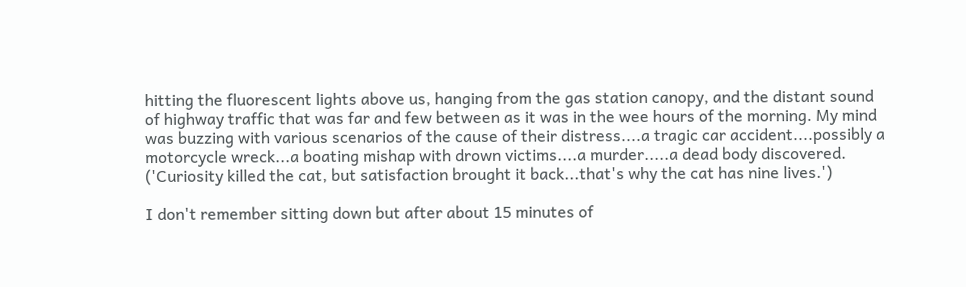hitting the fluorescent lights above us, hanging from the gas station canopy, and the distant sound of highway traffic that was far and few between as it was in the wee hours of the morning. My mind was buzzing with various scenarios of the cause of their distress....a tragic car accident....possibly a motorcycle wreck...a boating mishap with drown victims....a murder.....a dead body discovered. ('Curiosity killed the cat, but satisfaction brought it back...that's why the cat has nine lives.')

I don't remember sitting down but after about 15 minutes of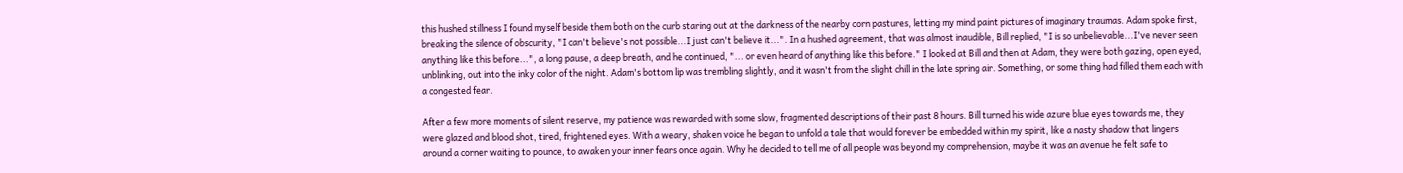this hushed stillness I found myself beside them both on the curb staring out at the darkness of the nearby corn pastures, letting my mind paint pictures of imaginary traumas. Adam spoke first, breaking the silence of obscurity, "I can't believe's not possible...I just can't believe it...". In a hushed agreement, that was almost inaudible, Bill replied, "I is so unbelievable...I've never seen anything like this before...", a long pause, a deep breath, and he continued, "... or even heard of anything like this before." I looked at Bill and then at Adam, they were both gazing, open eyed, unblinking, out into the inky color of the night. Adam's bottom lip was trembling slightly, and it wasn't from the slight chill in the late spring air. Something, or some thing had filled them each with a congested fear.

After a few more moments of silent reserve, my patience was rewarded with some slow, fragmented descriptions of their past 8 hours. Bill turned his wide azure blue eyes towards me, they were glazed and blood shot, tired, frightened eyes. With a weary, shaken voice he began to unfold a tale that would forever be embedded within my spirit, like a nasty shadow that lingers around a corner waiting to pounce, to awaken your inner fears once again. Why he decided to tell me of all people was beyond my comprehension, maybe it was an avenue he felt safe to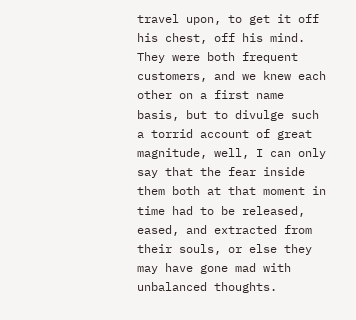travel upon, to get it off his chest, off his mind. They were both frequent customers, and we knew each other on a first name basis, but to divulge such a torrid account of great magnitude, well, I can only say that the fear inside them both at that moment in time had to be released, eased, and extracted from their souls, or else they may have gone mad with unbalanced thoughts.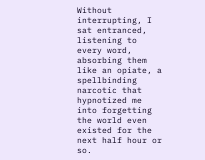Without interrupting, I sat entranced, listening to every word, absorbing them like an opiate, a spellbinding narcotic that hypnotized me into forgetting the world even existed for the next half hour or so.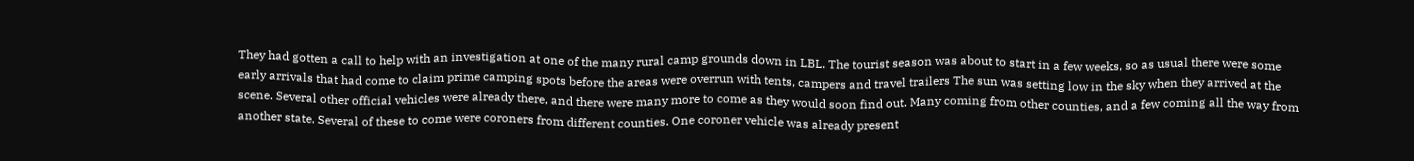They had gotten a call to help with an investigation at one of the many rural camp grounds down in LBL. The tourist season was about to start in a few weeks, so as usual there were some early arrivals that had come to claim prime camping spots before the areas were overrun with tents, campers and travel trailers The sun was setting low in the sky when they arrived at the scene. Several other official vehicles were already there, and there were many more to come as they would soon find out. Many coming from other counties, and a few coming all the way from another state. Several of these to come were coroners from different counties. One coroner vehicle was already present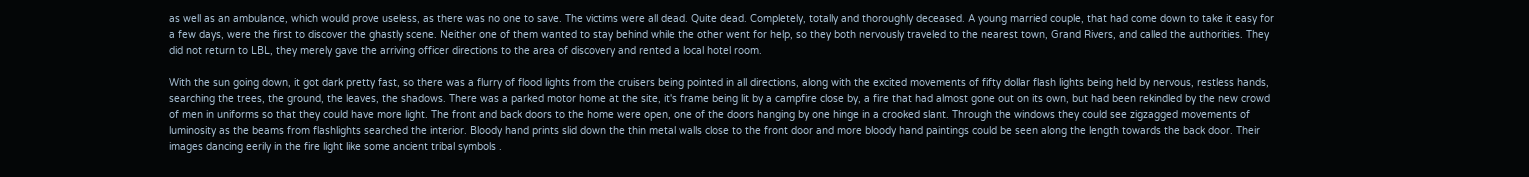as well as an ambulance, which would prove useless, as there was no one to save. The victims were all dead. Quite dead. Completely, totally and thoroughly deceased. A young married couple, that had come down to take it easy for a few days, were the first to discover the ghastly scene. Neither one of them wanted to stay behind while the other went for help, so they both nervously traveled to the nearest town, Grand Rivers, and called the authorities. They did not return to LBL, they merely gave the arriving officer directions to the area of discovery and rented a local hotel room.

With the sun going down, it got dark pretty fast, so there was a flurry of flood lights from the cruisers being pointed in all directions, along with the excited movements of fifty dollar flash lights being held by nervous, restless hands, searching the trees, the ground, the leaves, the shadows. There was a parked motor home at the site, it's frame being lit by a campfire close by, a fire that had almost gone out on its own, but had been rekindled by the new crowd of men in uniforms so that they could have more light. The front and back doors to the home were open, one of the doors hanging by one hinge in a crooked slant. Through the windows they could see zigzagged movements of luminosity as the beams from flashlights searched the interior. Bloody hand prints slid down the thin metal walls close to the front door and more bloody hand paintings could be seen along the length towards the back door. Their images dancing eerily in the fire light like some ancient tribal symbols .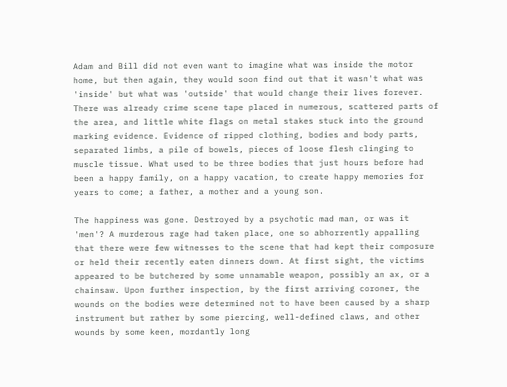Adam and Bill did not even want to imagine what was inside the motor home, but then again, they would soon find out that it wasn't what was 'inside' but what was 'outside' that would change their lives forever. There was already crime scene tape placed in numerous, scattered parts of the area, and little white flags on metal stakes stuck into the ground marking evidence. Evidence of ripped clothing, bodies and body parts, separated limbs, a pile of bowels, pieces of loose flesh clinging to muscle tissue. What used to be three bodies that just hours before had been a happy family, on a happy vacation, to create happy memories for years to come; a father, a mother and a young son.

The happiness was gone. Destroyed by a psychotic mad man, or was it 'men'? A murderous rage had taken place, one so abhorrently appalling that there were few witnesses to the scene that had kept their composure or held their recently eaten dinners down. At first sight, the victims appeared to be butchered by some unnamable weapon, possibly an ax, or a chainsaw. Upon further inspection, by the first arriving coroner, the wounds on the bodies were determined not to have been caused by a sharp instrument but rather by some piercing, well-defined claws, and other wounds by some keen, mordantly long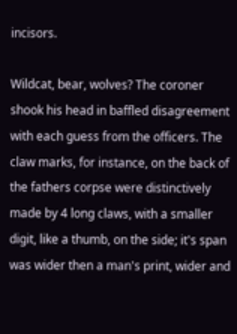incisors.

Wildcat, bear, wolves? The coroner shook his head in baffled disagreement with each guess from the officers. The claw marks, for instance, on the back of the fathers corpse were distinctively made by 4 long claws, with a smaller digit, like a thumb, on the side; it's span was wider then a man's print, wider and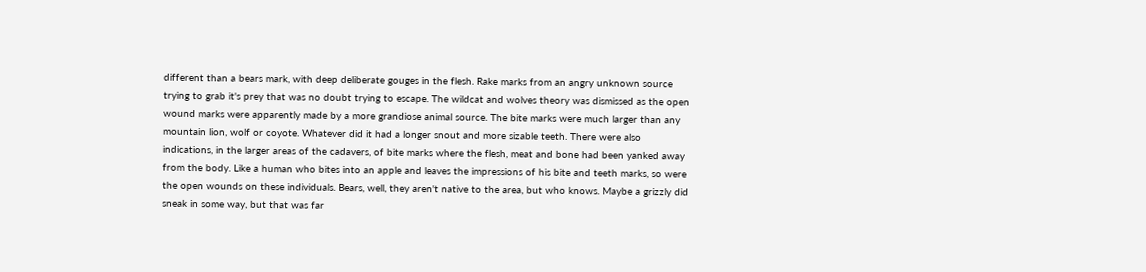different than a bears mark, with deep deliberate gouges in the flesh. Rake marks from an angry unknown source trying to grab it's prey that was no doubt trying to escape. The wildcat and wolves theory was dismissed as the open wound marks were apparently made by a more grandiose animal source. The bite marks were much larger than any mountain lion, wolf or coyote. Whatever did it had a longer snout and more sizable teeth. There were also indications, in the larger areas of the cadavers, of bite marks where the flesh, meat and bone had been yanked away from the body. Like a human who bites into an apple and leaves the impressions of his bite and teeth marks, so were the open wounds on these individuals. Bears, well, they aren't native to the area, but who knows. Maybe a grizzly did sneak in some way, but that was far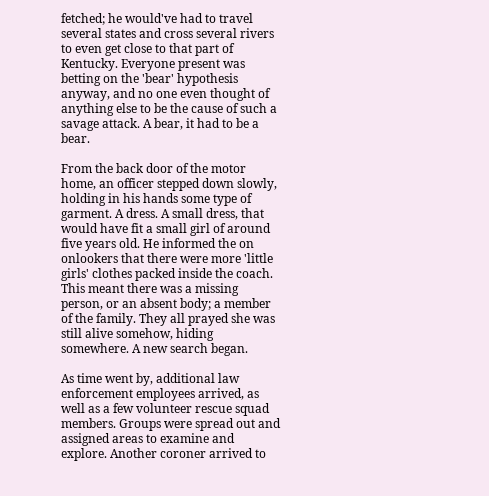fetched; he would've had to travel several states and cross several rivers to even get close to that part of Kentucky. Everyone present was betting on the 'bear' hypothesis anyway, and no one even thought of anything else to be the cause of such a savage attack. A bear, it had to be a bear.

From the back door of the motor home, an officer stepped down slowly, holding in his hands some type of garment. A dress. A small dress, that would have fit a small girl of around five years old. He informed the on onlookers that there were more 'little girls' clothes packed inside the coach. This meant there was a missing person, or an absent body; a member of the family. They all prayed she was still alive somehow, hiding somewhere. A new search began.

As time went by, additional law enforcement employees arrived, as well as a few volunteer rescue squad members. Groups were spread out and assigned areas to examine and explore. Another coroner arrived to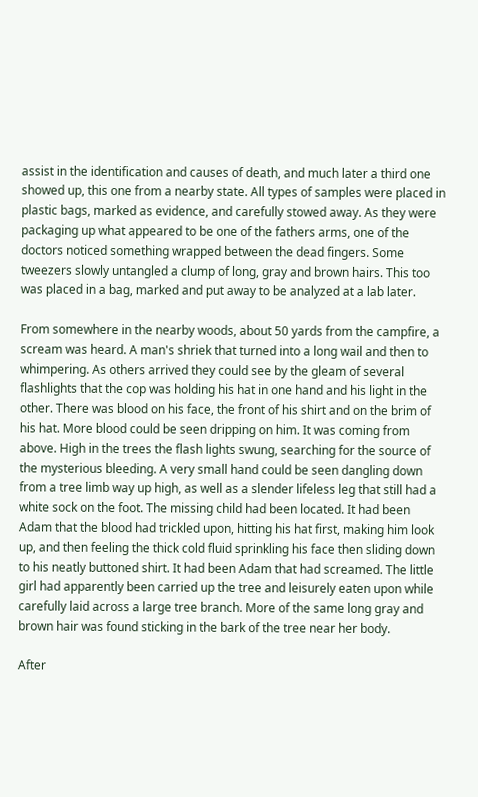assist in the identification and causes of death, and much later a third one showed up, this one from a nearby state. All types of samples were placed in plastic bags, marked as evidence, and carefully stowed away. As they were packaging up what appeared to be one of the fathers arms, one of the doctors noticed something wrapped between the dead fingers. Some tweezers slowly untangled a clump of long, gray and brown hairs. This too was placed in a bag, marked and put away to be analyzed at a lab later.

From somewhere in the nearby woods, about 50 yards from the campfire, a scream was heard. A man's shriek that turned into a long wail and then to whimpering. As others arrived they could see by the gleam of several flashlights that the cop was holding his hat in one hand and his light in the other. There was blood on his face, the front of his shirt and on the brim of his hat. More blood could be seen dripping on him. It was coming from above. High in the trees the flash lights swung, searching for the source of the mysterious bleeding. A very small hand could be seen dangling down from a tree limb way up high, as well as a slender lifeless leg that still had a white sock on the foot. The missing child had been located. It had been Adam that the blood had trickled upon, hitting his hat first, making him look up, and then feeling the thick cold fluid sprinkling his face then sliding down to his neatly buttoned shirt. It had been Adam that had screamed. The little girl had apparently been carried up the tree and leisurely eaten upon while carefully laid across a large tree branch. More of the same long gray and brown hair was found sticking in the bark of the tree near her body.

After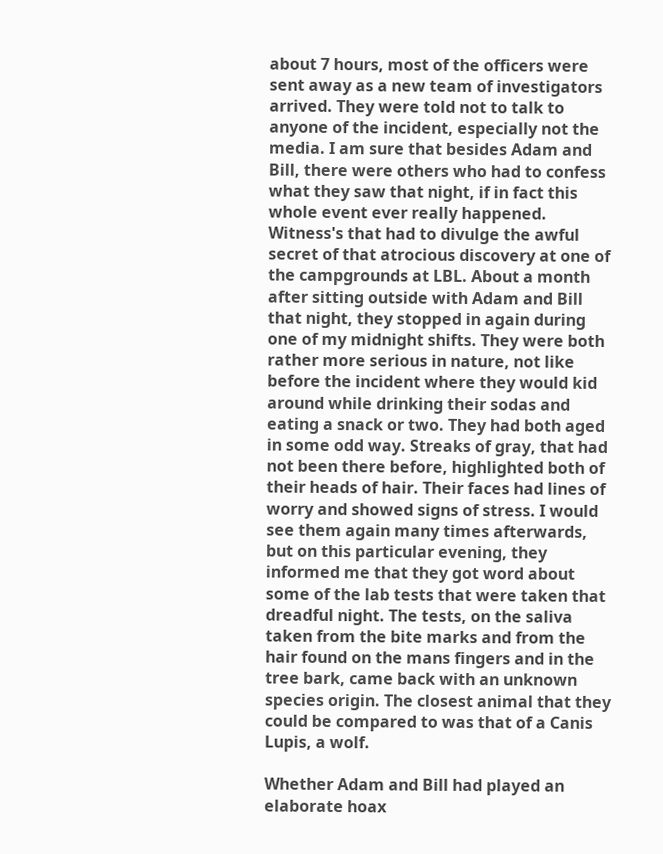about 7 hours, most of the officers were sent away as a new team of investigators arrived. They were told not to talk to anyone of the incident, especially not the media. I am sure that besides Adam and Bill, there were others who had to confess what they saw that night, if in fact this whole event ever really happened. Witness's that had to divulge the awful secret of that atrocious discovery at one of the campgrounds at LBL. About a month after sitting outside with Adam and Bill that night, they stopped in again during one of my midnight shifts. They were both rather more serious in nature, not like before the incident where they would kid around while drinking their sodas and eating a snack or two. They had both aged in some odd way. Streaks of gray, that had not been there before, highlighted both of their heads of hair. Their faces had lines of worry and showed signs of stress. I would see them again many times afterwards, but on this particular evening, they informed me that they got word about some of the lab tests that were taken that dreadful night. The tests, on the saliva taken from the bite marks and from the hair found on the mans fingers and in the tree bark, came back with an unknown species origin. The closest animal that they could be compared to was that of a Canis Lupis, a wolf.

Whether Adam and Bill had played an elaborate hoax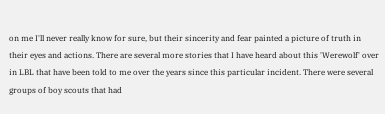on me I'll never really know for sure, but their sincerity and fear painted a picture of truth in their eyes and actions. There are several more stories that I have heard about this 'Werewolf' over in LBL that have been told to me over the years since this particular incident. There were several groups of boy scouts that had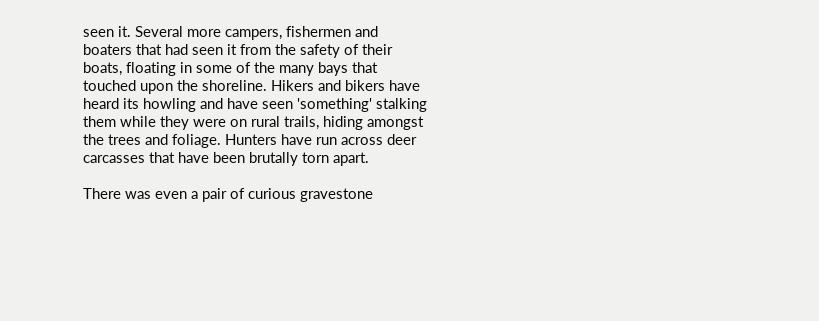seen it. Several more campers, fishermen and boaters that had seen it from the safety of their boats, floating in some of the many bays that touched upon the shoreline. Hikers and bikers have heard its howling and have seen 'something' stalking them while they were on rural trails, hiding amongst the trees and foliage. Hunters have run across deer carcasses that have been brutally torn apart.

There was even a pair of curious gravestone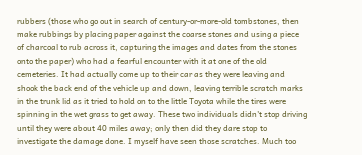rubbers (those who go out in search of century-or-more-old tombstones, then make rubbings by placing paper against the coarse stones and using a piece of charcoal to rub across it, capturing the images and dates from the stones onto the paper) who had a fearful encounter with it at one of the old cemeteries. It had actually come up to their car as they were leaving and shook the back end of the vehicle up and down, leaving terrible scratch marks in the trunk lid as it tried to hold on to the little Toyota while the tires were spinning in the wet grass to get away. These two individuals didn't stop driving until they were about 40 miles away; only then did they dare stop to investigate the damage done. I myself have seen those scratches. Much too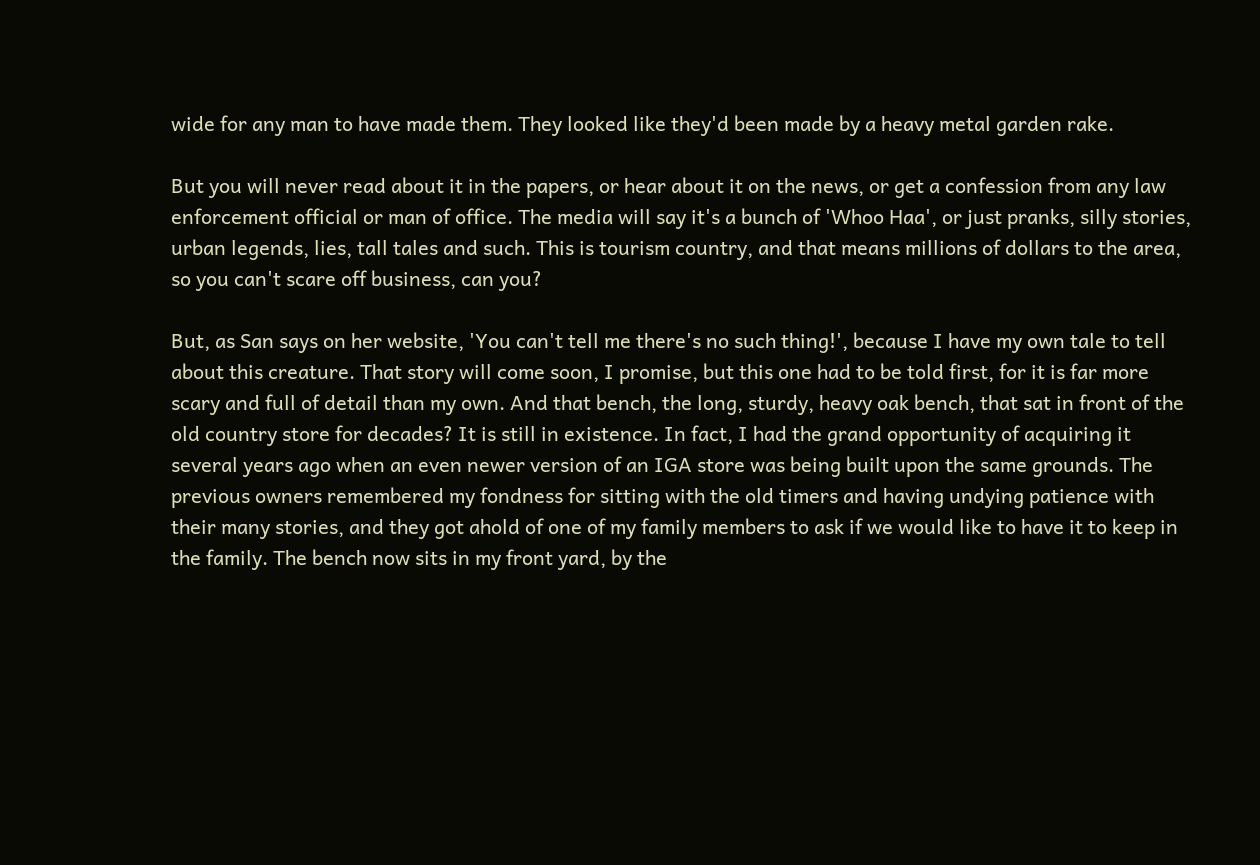wide for any man to have made them. They looked like they'd been made by a heavy metal garden rake.

But you will never read about it in the papers, or hear about it on the news, or get a confession from any law enforcement official or man of office. The media will say it's a bunch of 'Whoo Haa', or just pranks, silly stories, urban legends, lies, tall tales and such. This is tourism country, and that means millions of dollars to the area, so you can't scare off business, can you?

But, as San says on her website, 'You can't tell me there's no such thing!', because I have my own tale to tell about this creature. That story will come soon, I promise, but this one had to be told first, for it is far more scary and full of detail than my own. And that bench, the long, sturdy, heavy oak bench, that sat in front of the old country store for decades? It is still in existence. In fact, I had the grand opportunity of acquiring it several years ago when an even newer version of an IGA store was being built upon the same grounds. The previous owners remembered my fondness for sitting with the old timers and having undying patience with their many stories, and they got ahold of one of my family members to ask if we would like to have it to keep in the family. The bench now sits in my front yard, by the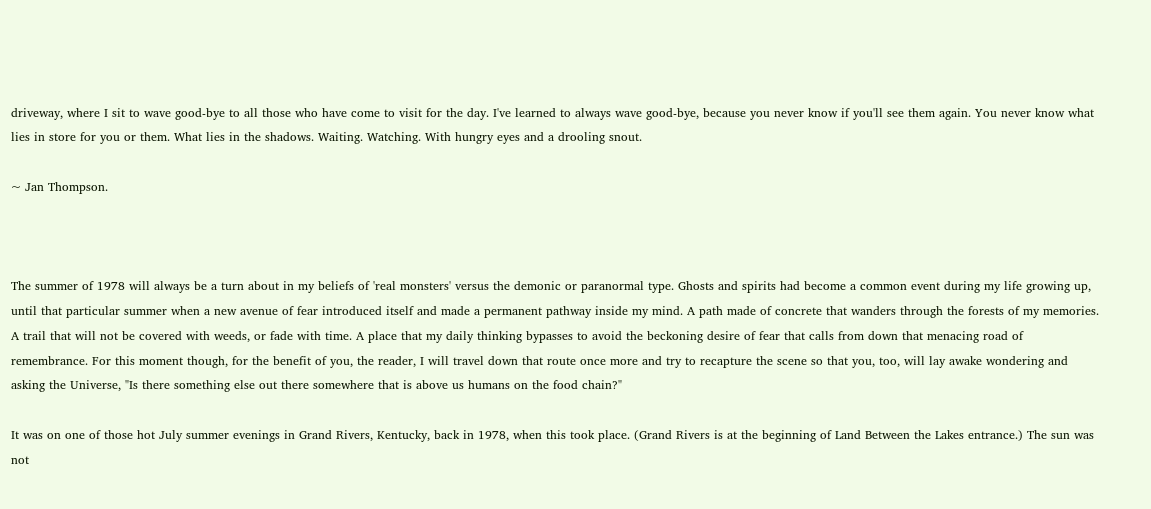driveway, where I sit to wave good-bye to all those who have come to visit for the day. I've learned to always wave good-bye, because you never know if you'll see them again. You never know what lies in store for you or them. What lies in the shadows. Waiting. Watching. With hungry eyes and a drooling snout.

~ Jan Thompson.



The summer of 1978 will always be a turn about in my beliefs of 'real monsters' versus the demonic or paranormal type. Ghosts and spirits had become a common event during my life growing up, until that particular summer when a new avenue of fear introduced itself and made a permanent pathway inside my mind. A path made of concrete that wanders through the forests of my memories. A trail that will not be covered with weeds, or fade with time. A place that my daily thinking bypasses to avoid the beckoning desire of fear that calls from down that menacing road of remembrance. For this moment though, for the benefit of you, the reader, I will travel down that route once more and try to recapture the scene so that you, too, will lay awake wondering and asking the Universe, "Is there something else out there somewhere that is above us humans on the food chain?"

It was on one of those hot July summer evenings in Grand Rivers, Kentucky, back in 1978, when this took place. (Grand Rivers is at the beginning of Land Between the Lakes entrance.) The sun was not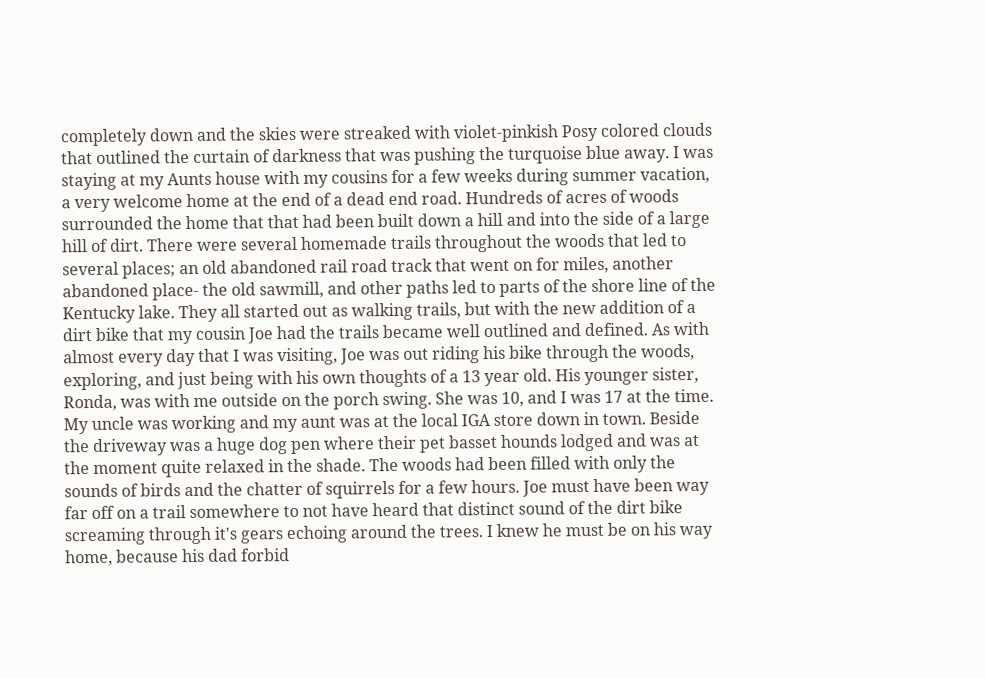completely down and the skies were streaked with violet-pinkish Posy colored clouds that outlined the curtain of darkness that was pushing the turquoise blue away. I was staying at my Aunts house with my cousins for a few weeks during summer vacation, a very welcome home at the end of a dead end road. Hundreds of acres of woods surrounded the home that that had been built down a hill and into the side of a large hill of dirt. There were several homemade trails throughout the woods that led to several places; an old abandoned rail road track that went on for miles, another abandoned place- the old sawmill, and other paths led to parts of the shore line of the Kentucky lake. They all started out as walking trails, but with the new addition of a dirt bike that my cousin Joe had the trails became well outlined and defined. As with almost every day that I was visiting, Joe was out riding his bike through the woods, exploring, and just being with his own thoughts of a 13 year old. His younger sister, Ronda, was with me outside on the porch swing. She was 10, and I was 17 at the time. My uncle was working and my aunt was at the local IGA store down in town. Beside the driveway was a huge dog pen where their pet basset hounds lodged and was at the moment quite relaxed in the shade. The woods had been filled with only the sounds of birds and the chatter of squirrels for a few hours. Joe must have been way far off on a trail somewhere to not have heard that distinct sound of the dirt bike screaming through it's gears echoing around the trees. I knew he must be on his way home, because his dad forbid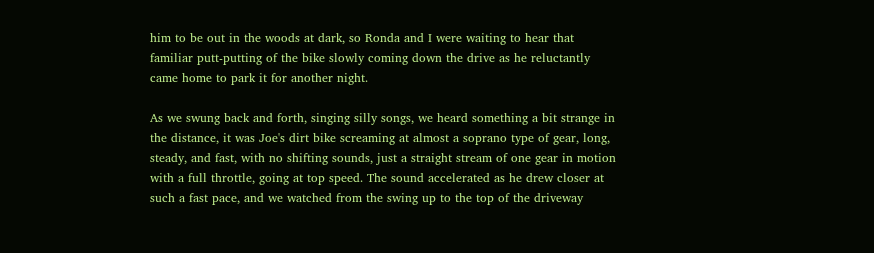him to be out in the woods at dark, so Ronda and I were waiting to hear that familiar putt-putting of the bike slowly coming down the drive as he reluctantly came home to park it for another night.

As we swung back and forth, singing silly songs, we heard something a bit strange in the distance, it was Joe's dirt bike screaming at almost a soprano type of gear, long, steady, and fast, with no shifting sounds, just a straight stream of one gear in motion with a full throttle, going at top speed. The sound accelerated as he drew closer at such a fast pace, and we watched from the swing up to the top of the driveway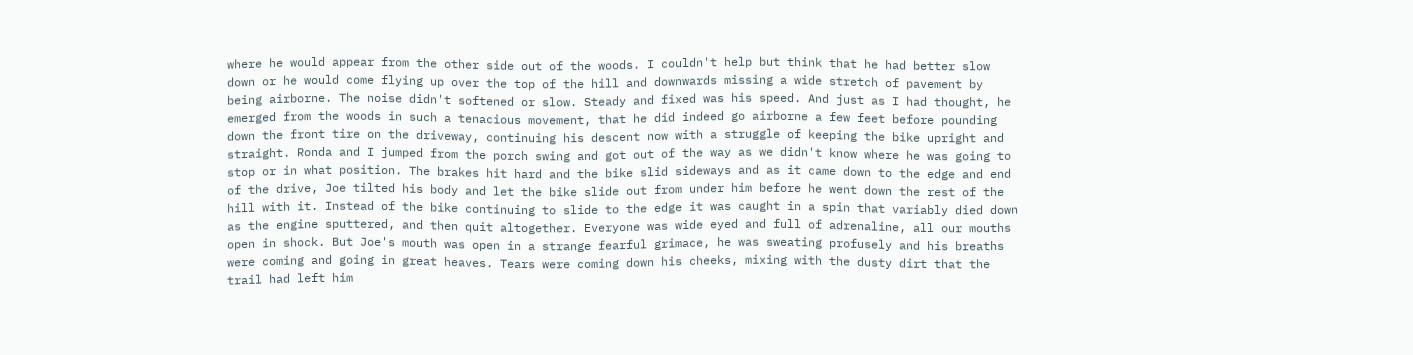where he would appear from the other side out of the woods. I couldn't help but think that he had better slow down or he would come flying up over the top of the hill and downwards missing a wide stretch of pavement by being airborne. The noise didn't softened or slow. Steady and fixed was his speed. And just as I had thought, he emerged from the woods in such a tenacious movement, that he did indeed go airborne a few feet before pounding down the front tire on the driveway, continuing his descent now with a struggle of keeping the bike upright and straight. Ronda and I jumped from the porch swing and got out of the way as we didn't know where he was going to stop or in what position. The brakes hit hard and the bike slid sideways and as it came down to the edge and end of the drive, Joe tilted his body and let the bike slide out from under him before he went down the rest of the hill with it. Instead of the bike continuing to slide to the edge it was caught in a spin that variably died down as the engine sputtered, and then quit altogether. Everyone was wide eyed and full of adrenaline, all our mouths open in shock. But Joe's mouth was open in a strange fearful grimace, he was sweating profusely and his breaths were coming and going in great heaves. Tears were coming down his cheeks, mixing with the dusty dirt that the trail had left him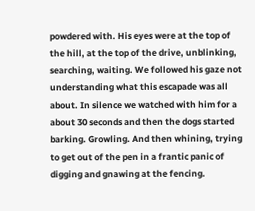powdered with. His eyes were at the top of the hill, at the top of the drive, unblinking, searching, waiting. We followed his gaze not understanding what this escapade was all about. In silence we watched with him for a about 30 seconds and then the dogs started barking. Growling. And then whining, trying to get out of the pen in a frantic panic of digging and gnawing at the fencing.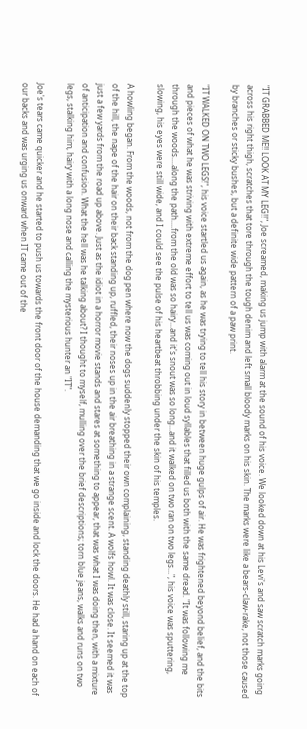"IT GRABBED ME!! LOOK AT MY LEG!!", Joe screamed, making us jump with alarm at the sound of his voice. We looked down at his Levi's and saw scratch marks going across his right thigh, scratches that tore through the tough denim and left small bloody marks on his skin. The marks were like a bears-claw-rake, not those caused by branches or sticky bushes, but a definite wide pattern of a paw print.

"IT WALKED ON TWO LEGS!", his voice startled us again, as he was trying to tell his story in between huge gulps of air. He was frightened beyond belief, and the bits and pieces of what he was striving with extreme effort to tell us was coming out in loud syllables that filled us both with the same dread. "It was following me through the woods....along the path....from the old was so hairy...and it's snout was so long...and it walked on two ran on two legs...", his voice was sputtering, slowing, his eyes were still wide, and I could see the pulse of his heartbeat throbbing under the skin of his temples.

A howling began. From the woods, not from the dog pen where now the dogs suddenly stopped their own complaining, standing deathly still, staring up at the top of the hill, the nape of the hair on their back standing up, ruffled, their noses up in the air breathing in a strange scent. A wolfs howl. It was close. It seemed it was just a few yards from the road up above. Just as the idiot in a horror movie stands and stares at something to appear, that was what I was doing then, with a mixture of anticipation and confusion. What the hell was he talking about? I thought to myself, mulling over the brief descriptions; torn blue jeans, walks and runs on two legs, stalking him, hairy with a long nose and calling the mysterious hunter an "IT".

Joe's tears came quicker and he started to push us towards the front door of the house demanding that we go inside and lock the doors. He had a hand on each of our backs and was urging us onward when IT came out of the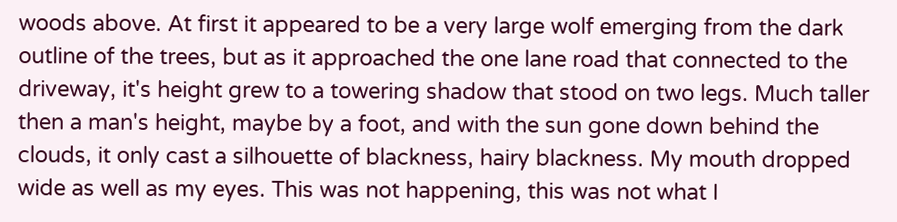woods above. At first it appeared to be a very large wolf emerging from the dark outline of the trees, but as it approached the one lane road that connected to the driveway, it's height grew to a towering shadow that stood on two legs. Much taller then a man's height, maybe by a foot, and with the sun gone down behind the clouds, it only cast a silhouette of blackness, hairy blackness. My mouth dropped wide as well as my eyes. This was not happening, this was not what I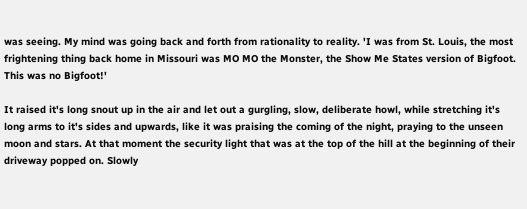was seeing. My mind was going back and forth from rationality to reality. 'I was from St. Louis, the most frightening thing back home in Missouri was MO MO the Monster, the Show Me States version of Bigfoot. This was no Bigfoot!'

It raised it's long snout up in the air and let out a gurgling, slow, deliberate howl, while stretching it's long arms to it's sides and upwards, like it was praising the coming of the night, praying to the unseen moon and stars. At that moment the security light that was at the top of the hill at the beginning of their driveway popped on. Slowly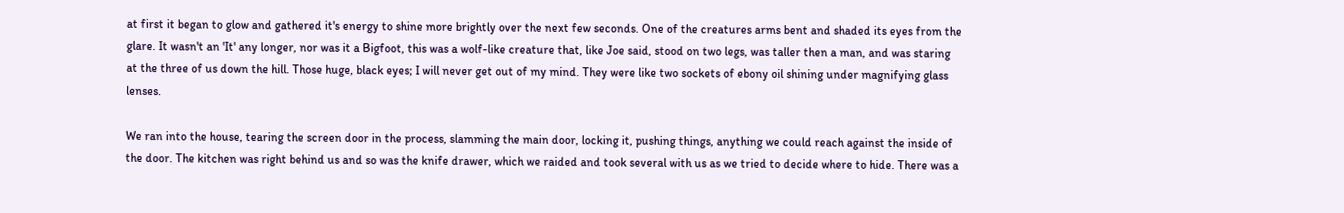at first it began to glow and gathered it's energy to shine more brightly over the next few seconds. One of the creatures arms bent and shaded its eyes from the glare. It wasn't an 'It' any longer, nor was it a Bigfoot, this was a wolf-like creature that, like Joe said, stood on two legs, was taller then a man, and was staring at the three of us down the hill. Those huge, black eyes; I will never get out of my mind. They were like two sockets of ebony oil shining under magnifying glass lenses.

We ran into the house, tearing the screen door in the process, slamming the main door, locking it, pushing things, anything we could reach against the inside of the door. The kitchen was right behind us and so was the knife drawer, which we raided and took several with us as we tried to decide where to hide. There was a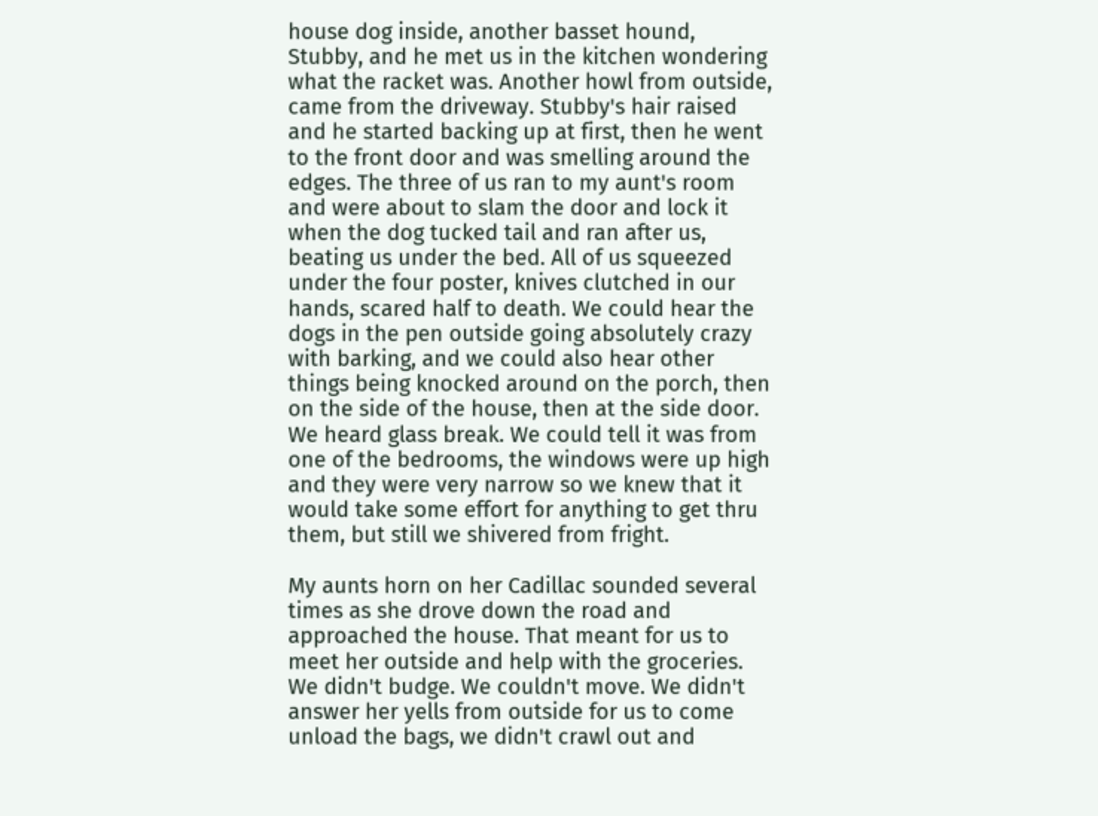house dog inside, another basset hound, Stubby, and he met us in the kitchen wondering what the racket was. Another howl from outside, came from the driveway. Stubby's hair raised and he started backing up at first, then he went to the front door and was smelling around the edges. The three of us ran to my aunt's room and were about to slam the door and lock it when the dog tucked tail and ran after us, beating us under the bed. All of us squeezed under the four poster, knives clutched in our hands, scared half to death. We could hear the dogs in the pen outside going absolutely crazy with barking, and we could also hear other things being knocked around on the porch, then on the side of the house, then at the side door. We heard glass break. We could tell it was from one of the bedrooms, the windows were up high and they were very narrow so we knew that it would take some effort for anything to get thru them, but still we shivered from fright.

My aunts horn on her Cadillac sounded several times as she drove down the road and approached the house. That meant for us to meet her outside and help with the groceries. We didn't budge. We couldn't move. We didn't answer her yells from outside for us to come unload the bags, we didn't crawl out and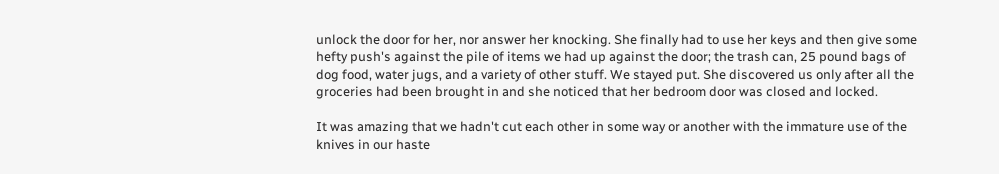unlock the door for her, nor answer her knocking. She finally had to use her keys and then give some hefty push's against the pile of items we had up against the door; the trash can, 25 pound bags of dog food, water jugs, and a variety of other stuff. We stayed put. She discovered us only after all the groceries had been brought in and she noticed that her bedroom door was closed and locked.

It was amazing that we hadn't cut each other in some way or another with the immature use of the knives in our haste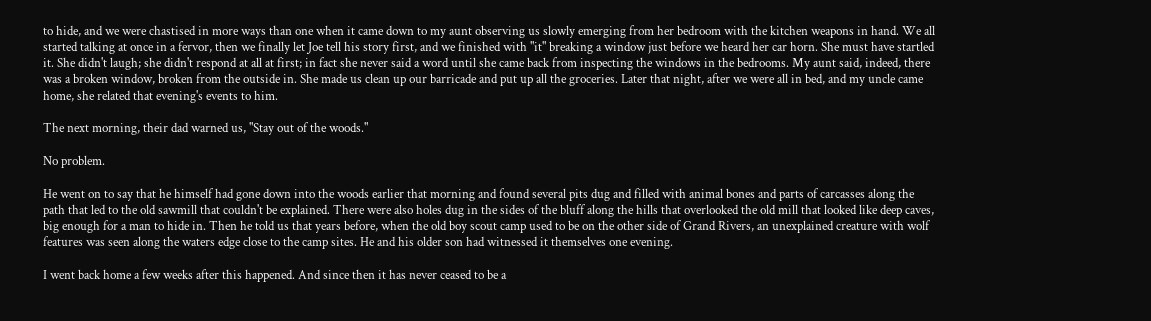to hide, and we were chastised in more ways than one when it came down to my aunt observing us slowly emerging from her bedroom with the kitchen weapons in hand. We all started talking at once in a fervor, then we finally let Joe tell his story first, and we finished with "it" breaking a window just before we heard her car horn. She must have startled it. She didn't laugh; she didn't respond at all at first; in fact she never said a word until she came back from inspecting the windows in the bedrooms. My aunt said, indeed, there was a broken window, broken from the outside in. She made us clean up our barricade and put up all the groceries. Later that night, after we were all in bed, and my uncle came home, she related that evening's events to him.

The next morning, their dad warned us, "Stay out of the woods."

No problem.

He went on to say that he himself had gone down into the woods earlier that morning and found several pits dug and filled with animal bones and parts of carcasses along the path that led to the old sawmill that couldn't be explained. There were also holes dug in the sides of the bluff along the hills that overlooked the old mill that looked like deep caves, big enough for a man to hide in. Then he told us that years before, when the old boy scout camp used to be on the other side of Grand Rivers, an unexplained creature with wolf features was seen along the waters edge close to the camp sites. He and his older son had witnessed it themselves one evening.

I went back home a few weeks after this happened. And since then it has never ceased to be a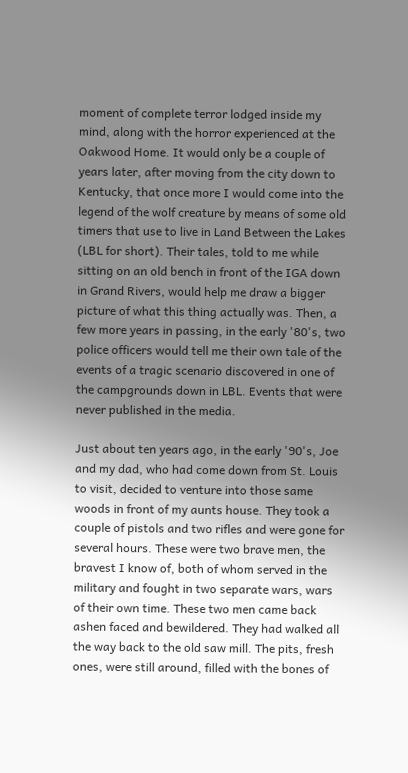moment of complete terror lodged inside my mind, along with the horror experienced at the Oakwood Home. It would only be a couple of years later, after moving from the city down to Kentucky, that once more I would come into the legend of the wolf creature by means of some old timers that use to live in Land Between the Lakes (LBL for short). Their tales, told to me while sitting on an old bench in front of the IGA down in Grand Rivers, would help me draw a bigger picture of what this thing actually was. Then, a few more years in passing, in the early '80's, two police officers would tell me their own tale of the events of a tragic scenario discovered in one of the campgrounds down in LBL. Events that were never published in the media.

Just about ten years ago, in the early '90's, Joe and my dad, who had come down from St. Louis to visit, decided to venture into those same woods in front of my aunts house. They took a couple of pistols and two rifles and were gone for several hours. These were two brave men, the bravest I know of, both of whom served in the military and fought in two separate wars, wars of their own time. These two men came back ashen faced and bewildered. They had walked all the way back to the old saw mill. The pits, fresh ones, were still around, filled with the bones of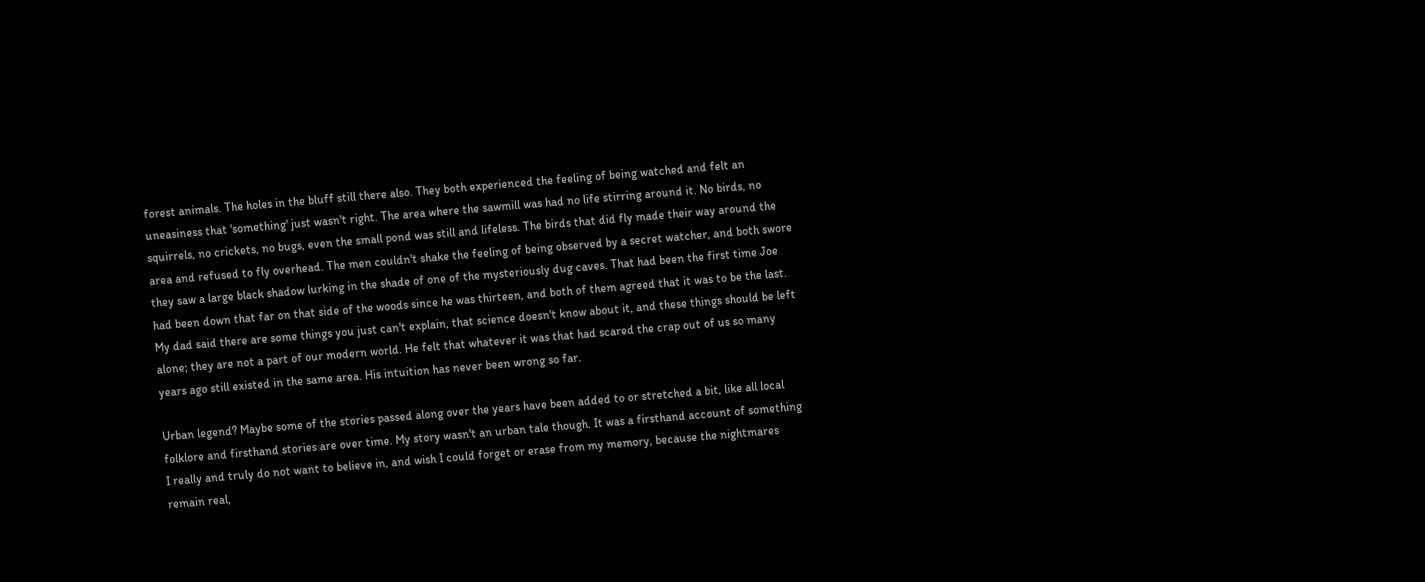forest animals. The holes in the bluff still there also. They both experienced the feeling of being watched and felt an uneasiness that 'something' just wasn't right. The area where the sawmill was had no life stirring around it. No birds, no squirrels, no crickets, no bugs, even the small pond was still and lifeless. The birds that did fly made their way around the area and refused to fly overhead. The men couldn't shake the feeling of being observed by a secret watcher, and both swore they saw a large black shadow lurking in the shade of one of the mysteriously dug caves. That had been the first time Joe had been down that far on that side of the woods since he was thirteen, and both of them agreed that it was to be the last. My dad said there are some things you just can't explain, that science doesn't know about it, and these things should be left alone; they are not a part of our modern world. He felt that whatever it was that had scared the crap out of us so many years ago still existed in the same area. His intuition has never been wrong so far.

Urban legend? Maybe some of the stories passed along over the years have been added to or stretched a bit, like all local folklore and firsthand stories are over time. My story wasn't an urban tale though. It was a firsthand account of something I really and truly do not want to believe in, and wish I could forget or erase from my memory, because the nightmares remain real,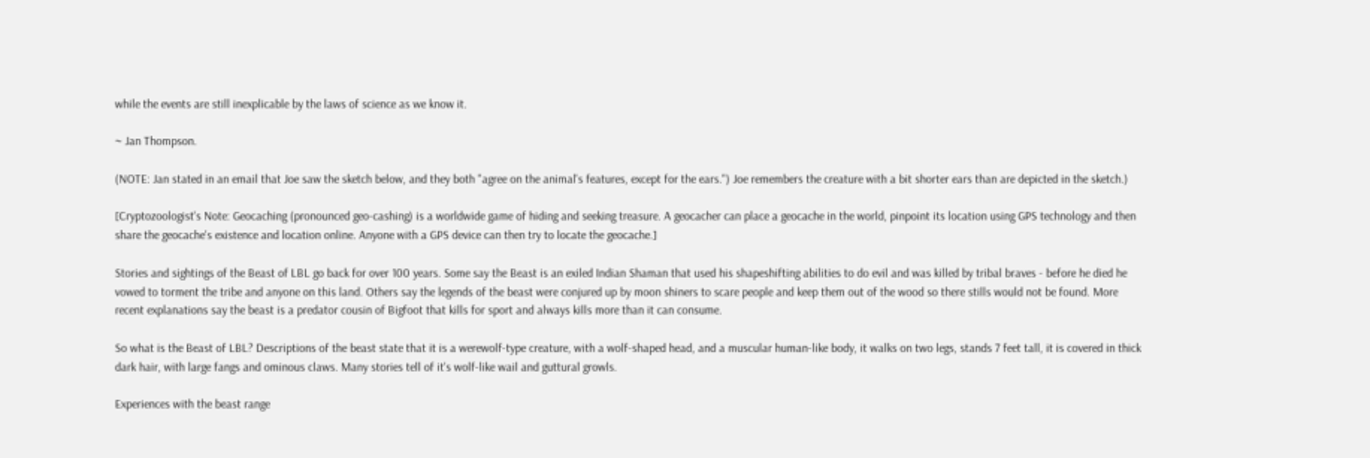while the events are still inexplicable by the laws of science as we know it.

~ Jan Thompson.

(NOTE: Jan stated in an email that Joe saw the sketch below, and they both "agree on the animal's features, except for the ears.") Joe remembers the creature with a bit shorter ears than are depicted in the sketch.)

[Cryptozoologist's Note: Geocaching (pronounced geo-cashing) is a worldwide game of hiding and seeking treasure. A geocacher can place a geocache in the world, pinpoint its location using GPS technology and then share the geocache's existence and location online. Anyone with a GPS device can then try to locate the geocache.]

Stories and sightings of the Beast of LBL go back for over 100 years. Some say the Beast is an exiled Indian Shaman that used his shapeshifting abilities to do evil and was killed by tribal braves - before he died he vowed to torment the tribe and anyone on this land. Others say the legends of the beast were conjured up by moon shiners to scare people and keep them out of the wood so there stills would not be found. More recent explanations say the beast is a predator cousin of Bigfoot that kills for sport and always kills more than it can consume.

So what is the Beast of LBL? Descriptions of the beast state that it is a werewolf-type creature, with a wolf-shaped head, and a muscular human-like body, it walks on two legs, stands 7 feet tall, it is covered in thick dark hair, with large fangs and ominous claws. Many stories tell of it's wolf-like wail and guttural growls.

Experiences with the beast range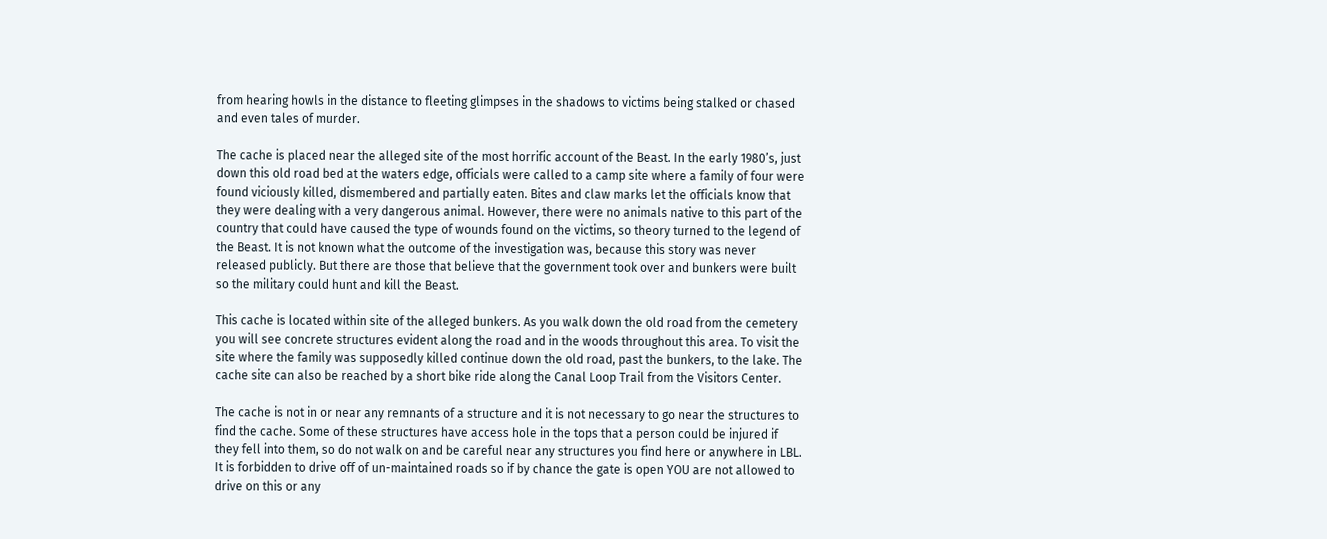from hearing howls in the distance to fleeting glimpses in the shadows to victims being stalked or chased and even tales of murder.

The cache is placed near the alleged site of the most horrific account of the Beast. In the early 1980’s, just down this old road bed at the waters edge, officials were called to a camp site where a family of four were found viciously killed, dismembered and partially eaten. Bites and claw marks let the officials know that they were dealing with a very dangerous animal. However, there were no animals native to this part of the country that could have caused the type of wounds found on the victims, so theory turned to the legend of the Beast. It is not known what the outcome of the investigation was, because this story was never released publicly. But there are those that believe that the government took over and bunkers were built so the military could hunt and kill the Beast.

This cache is located within site of the alleged bunkers. As you walk down the old road from the cemetery you will see concrete structures evident along the road and in the woods throughout this area. To visit the site where the family was supposedly killed continue down the old road, past the bunkers, to the lake. The cache site can also be reached by a short bike ride along the Canal Loop Trail from the Visitors Center.

The cache is not in or near any remnants of a structure and it is not necessary to go near the structures to find the cache. Some of these structures have access hole in the tops that a person could be injured if they fell into them, so do not walk on and be careful near any structures you find here or anywhere in LBL. It is forbidden to drive off of un-maintained roads so if by chance the gate is open YOU are not allowed to drive on this or any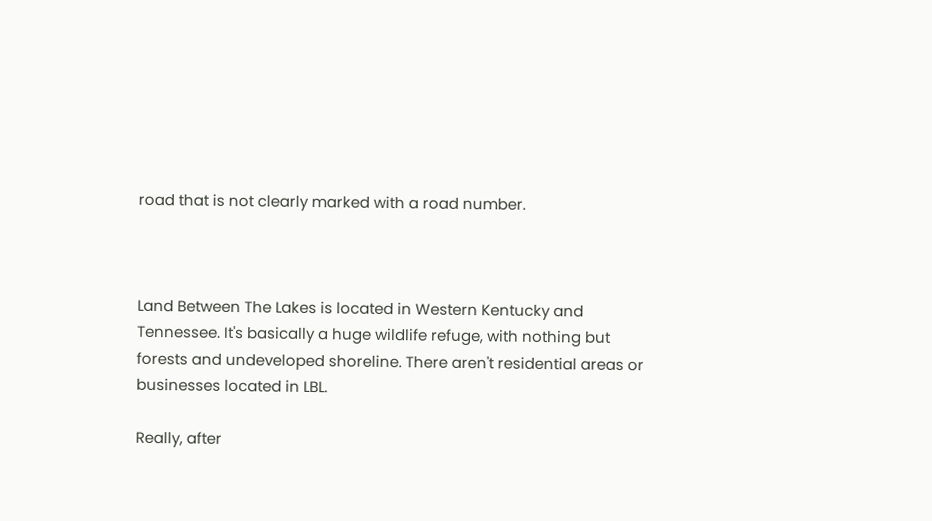road that is not clearly marked with a road number.



Land Between The Lakes is located in Western Kentucky and Tennessee. It's basically a huge wildlife refuge, with nothing but forests and undeveloped shoreline. There aren't residential areas or businesses located in LBL.

Really, after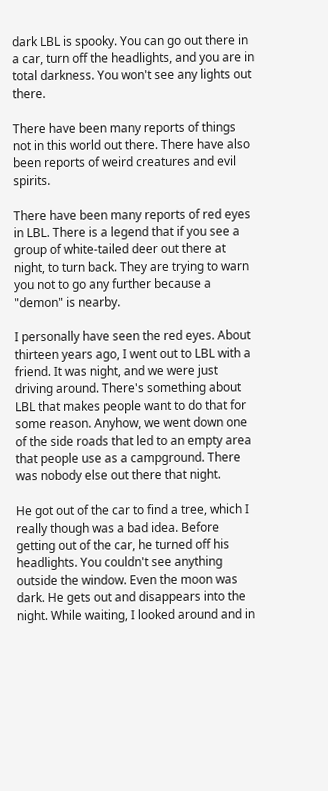dark LBL is spooky. You can go out there in a car, turn off the headlights, and you are in total darkness. You won't see any lights out there.

There have been many reports of things not in this world out there. There have also been reports of weird creatures and evil spirits.

There have been many reports of red eyes in LBL. There is a legend that if you see a group of white-tailed deer out there at night, to turn back. They are trying to warn you not to go any further because a "demon" is nearby.

I personally have seen the red eyes. About thirteen years ago, I went out to LBL with a friend. It was night, and we were just driving around. There's something about LBL that makes people want to do that for some reason. Anyhow, we went down one of the side roads that led to an empty area that people use as a campground. There was nobody else out there that night.

He got out of the car to find a tree, which I really though was a bad idea. Before getting out of the car, he turned off his headlights. You couldn't see anything outside the window. Even the moon was dark. He gets out and disappears into the night. While waiting, I looked around and in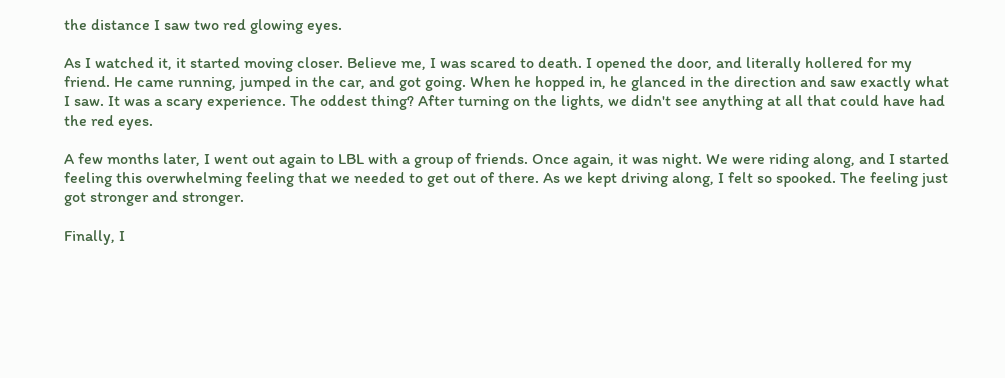the distance I saw two red glowing eyes.

As I watched it, it started moving closer. Believe me, I was scared to death. I opened the door, and literally hollered for my friend. He came running, jumped in the car, and got going. When he hopped in, he glanced in the direction and saw exactly what I saw. It was a scary experience. The oddest thing? After turning on the lights, we didn't see anything at all that could have had the red eyes.

A few months later, I went out again to LBL with a group of friends. Once again, it was night. We were riding along, and I started feeling this overwhelming feeling that we needed to get out of there. As we kept driving along, I felt so spooked. The feeling just got stronger and stronger.

Finally, I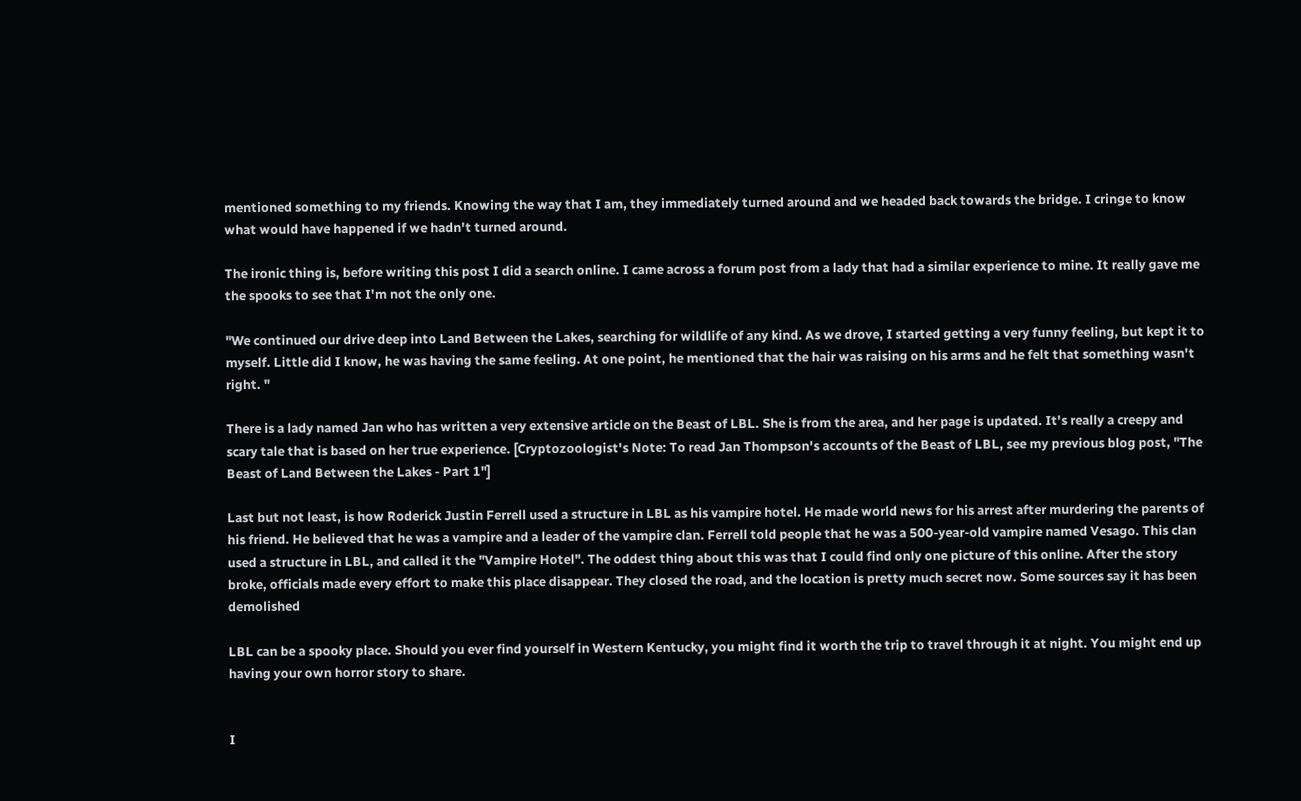mentioned something to my friends. Knowing the way that I am, they immediately turned around and we headed back towards the bridge. I cringe to know what would have happened if we hadn't turned around.

The ironic thing is, before writing this post I did a search online. I came across a forum post from a lady that had a similar experience to mine. It really gave me the spooks to see that I'm not the only one.

"We continued our drive deep into Land Between the Lakes, searching for wildlife of any kind. As we drove, I started getting a very funny feeling, but kept it to myself. Little did I know, he was having the same feeling. At one point, he mentioned that the hair was raising on his arms and he felt that something wasn't right. "

There is a lady named Jan who has written a very extensive article on the Beast of LBL. She is from the area, and her page is updated. It's really a creepy and scary tale that is based on her true experience. [Cryptozoologist's Note: To read Jan Thompson's accounts of the Beast of LBL, see my previous blog post, "The Beast of Land Between the Lakes - Part 1"]

Last but not least, is how Roderick Justin Ferrell used a structure in LBL as his vampire hotel. He made world news for his arrest after murdering the parents of his friend. He believed that he was a vampire and a leader of the vampire clan. Ferrell told people that he was a 500-year-old vampire named Vesago. This clan used a structure in LBL, and called it the "Vampire Hotel". The oddest thing about this was that I could find only one picture of this online. After the story broke, officials made every effort to make this place disappear. They closed the road, and the location is pretty much secret now. Some sources say it has been demolished

LBL can be a spooky place. Should you ever find yourself in Western Kentucky, you might find it worth the trip to travel through it at night. You might end up having your own horror story to share.


I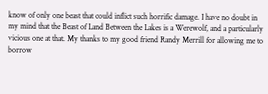know of only one beast that could inflict such horrific damage. I have no doubt in my mind that the Beast of Land Between the Lakes is a Werewolf, and a particularly vicious one at that. My thanks to my good friend Randy Merrill for allowing me to borrow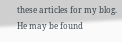these articles for my blog. He may be found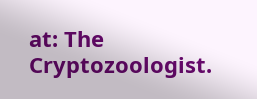at: The Cryptozoologist.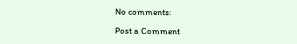No comments:

Post a Comment